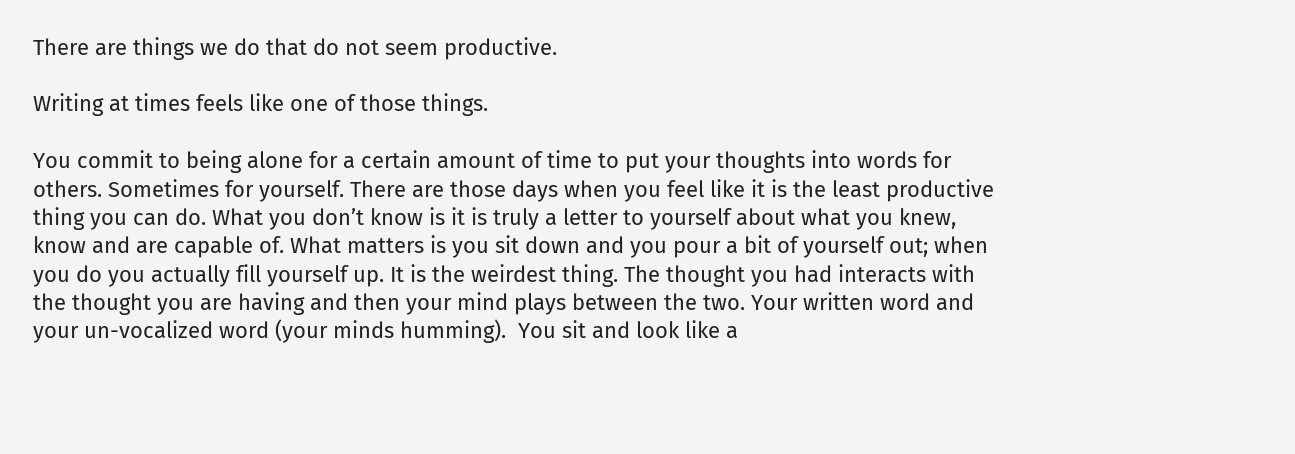There are things we do that do not seem productive.

Writing at times feels like one of those things.

You commit to being alone for a certain amount of time to put your thoughts into words for others. Sometimes for yourself. There are those days when you feel like it is the least productive thing you can do. What you don’t know is it is truly a letter to yourself about what you knew, know and are capable of. What matters is you sit down and you pour a bit of yourself out; when you do you actually fill yourself up. It is the weirdest thing. The thought you had interacts with the thought you are having and then your mind plays between the two. Your written word and your un-vocalized word (your minds humming).  You sit and look like a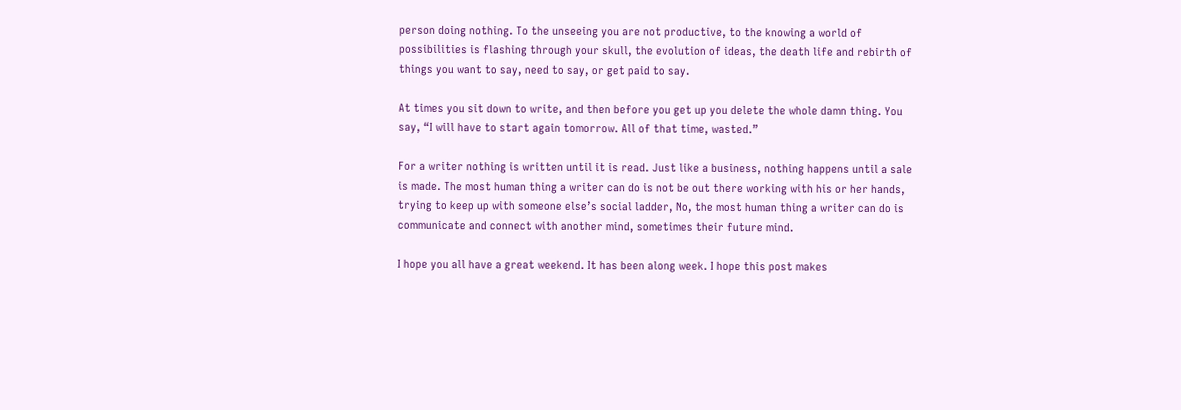person doing nothing. To the unseeing you are not productive, to the knowing a world of possibilities is flashing through your skull, the evolution of ideas, the death life and rebirth of things you want to say, need to say, or get paid to say.

At times you sit down to write, and then before you get up you delete the whole damn thing. You say, “I will have to start again tomorrow. All of that time, wasted.”

For a writer nothing is written until it is read. Just like a business, nothing happens until a sale is made. The most human thing a writer can do is not be out there working with his or her hands, trying to keep up with someone else’s social ladder, No, the most human thing a writer can do is communicate and connect with another mind, sometimes their future mind.

I hope you all have a great weekend. It has been along week. I hope this post makes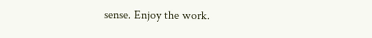sense. Enjoy the work.